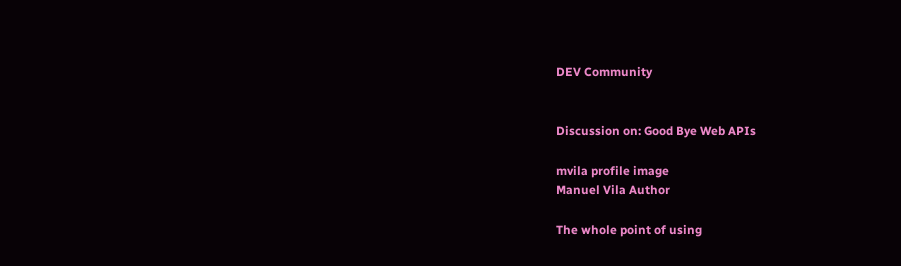DEV Community


Discussion on: Good Bye Web APIs

mvila profile image
Manuel Vila Author

The whole point of using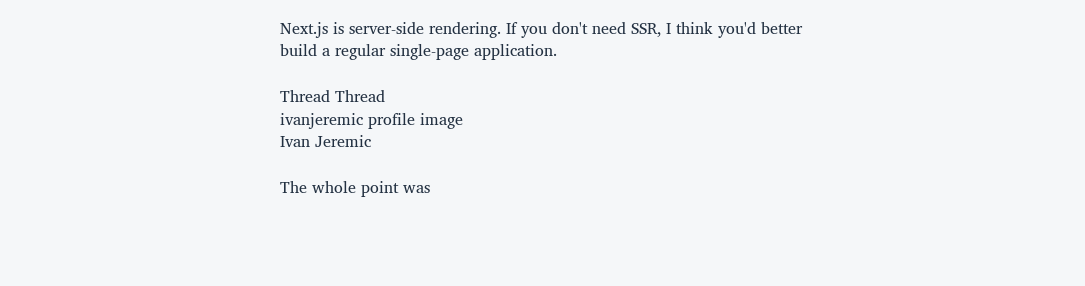Next.js is server-side rendering. If you don't need SSR, I think you'd better build a regular single-page application.

Thread Thread
ivanjeremic profile image
Ivan Jeremic

The whole point was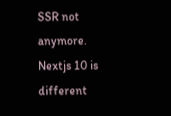SSR not anymore. Nextjs 10 is different